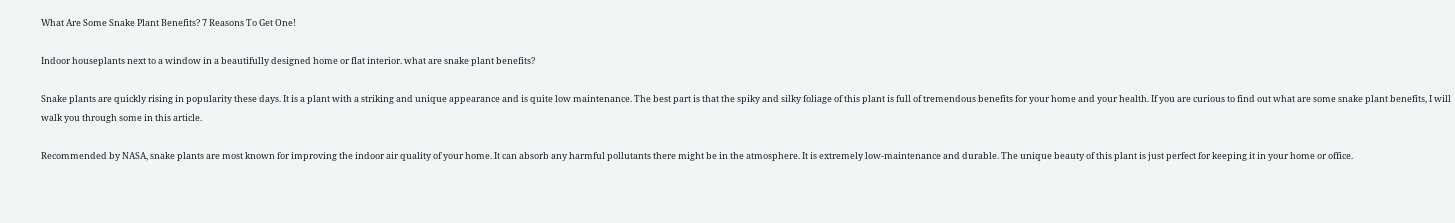What Are Some Snake Plant Benefits? 7 Reasons To Get One!

Indoor houseplants next to a window in a beautifully designed home or flat interior. what are snake plant benefits?

Snake plants are quickly rising in popularity these days. It is a plant with a striking and unique appearance and is quite low maintenance. The best part is that the spiky and silky foliage of this plant is full of tremendous benefits for your home and your health. If you are curious to find out what are some snake plant benefits, I will walk you through some in this article.

Recommended by NASA, snake plants are most known for improving the indoor air quality of your home. It can absorb any harmful pollutants there might be in the atmosphere. It is extremely low-maintenance and durable. The unique beauty of this plant is just perfect for keeping it in your home or office.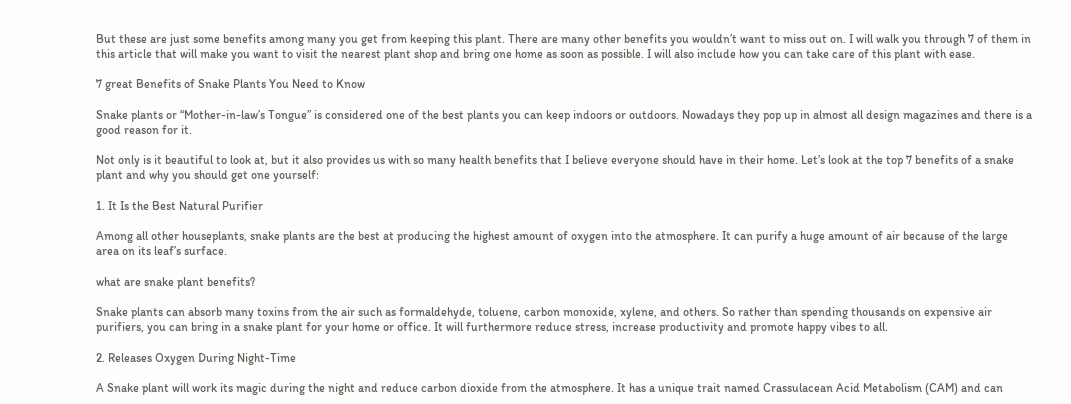But these are just some benefits among many you get from keeping this plant. There are many other benefits you wouldn’t want to miss out on. I will walk you through 7 of them in this article that will make you want to visit the nearest plant shop and bring one home as soon as possible. I will also include how you can take care of this plant with ease.

7 great Benefits of Snake Plants You Need to Know

Snake plants or “Mother-in-law’s Tongue” is considered one of the best plants you can keep indoors or outdoors. Nowadays they pop up in almost all design magazines and there is a good reason for it.

Not only is it beautiful to look at, but it also provides us with so many health benefits that I believe everyone should have in their home. Let’s look at the top 7 benefits of a snake plant and why you should get one yourself:

1. It Is the Best Natural Purifier

Among all other houseplants, snake plants are the best at producing the highest amount of oxygen into the atmosphere. It can purify a huge amount of air because of the large area on its leaf’s surface.

what are snake plant benefits?

Snake plants can absorb many toxins from the air such as formaldehyde, toluene, carbon monoxide, xylene, and others. So rather than spending thousands on expensive air purifiers, you can bring in a snake plant for your home or office. It will furthermore reduce stress, increase productivity and promote happy vibes to all.

2. Releases Oxygen During Night-Time

A Snake plant will work its magic during the night and reduce carbon dioxide from the atmosphere. It has a unique trait named Crassulacean Acid Metabolism (CAM) and can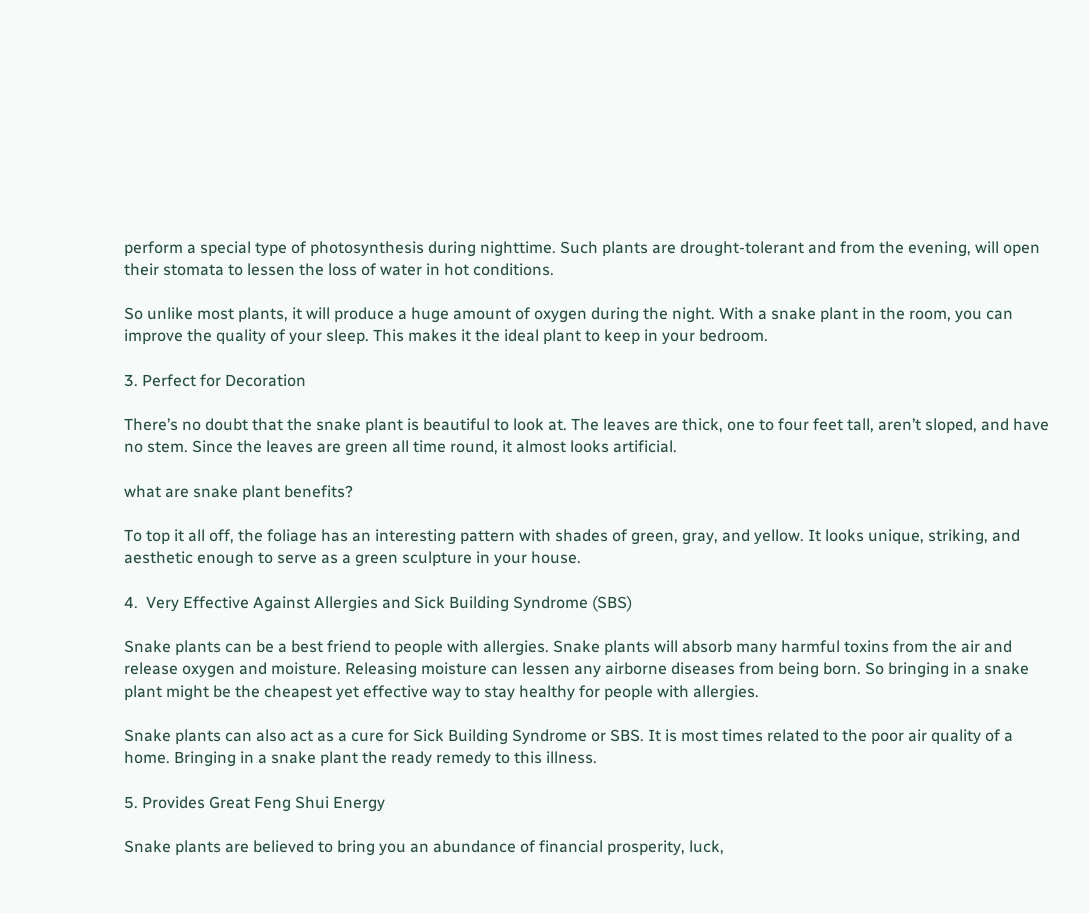perform a special type of photosynthesis during nighttime. Such plants are drought-tolerant and from the evening, will open their stomata to lessen the loss of water in hot conditions.

So unlike most plants, it will produce a huge amount of oxygen during the night. With a snake plant in the room, you can improve the quality of your sleep. This makes it the ideal plant to keep in your bedroom.

3. Perfect for Decoration

There’s no doubt that the snake plant is beautiful to look at. The leaves are thick, one to four feet tall, aren’t sloped, and have no stem. Since the leaves are green all time round, it almost looks artificial.

what are snake plant benefits?

To top it all off, the foliage has an interesting pattern with shades of green, gray, and yellow. It looks unique, striking, and aesthetic enough to serve as a green sculpture in your house.

4.  Very Effective Against Allergies and Sick Building Syndrome (SBS)

Snake plants can be a best friend to people with allergies. Snake plants will absorb many harmful toxins from the air and release oxygen and moisture. Releasing moisture can lessen any airborne diseases from being born. So bringing in a snake plant might be the cheapest yet effective way to stay healthy for people with allergies.

Snake plants can also act as a cure for Sick Building Syndrome or SBS. It is most times related to the poor air quality of a home. Bringing in a snake plant the ready remedy to this illness.

5. Provides Great Feng Shui Energy

Snake plants are believed to bring you an abundance of financial prosperity, luck,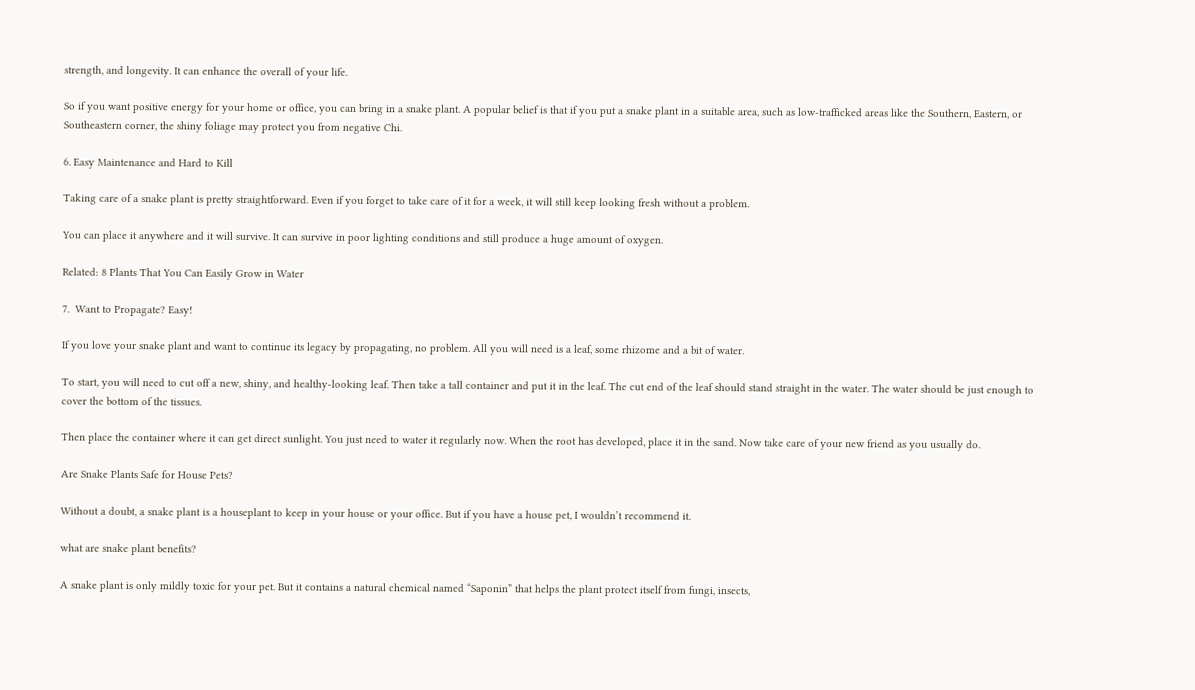strength, and longevity. It can enhance the overall of your life.

So if you want positive energy for your home or office, you can bring in a snake plant. A popular belief is that if you put a snake plant in a suitable area, such as low-trafficked areas like the Southern, Eastern, or Southeastern corner, the shiny foliage may protect you from negative Chi.

6. Easy Maintenance and Hard to Kill

Taking care of a snake plant is pretty straightforward. Even if you forget to take care of it for a week, it will still keep looking fresh without a problem.

You can place it anywhere and it will survive. It can survive in poor lighting conditions and still produce a huge amount of oxygen.

Related: 8 Plants That You Can Easily Grow in Water

7.  Want to Propagate? Easy!

If you love your snake plant and want to continue its legacy by propagating, no problem. All you will need is a leaf, some rhizome and a bit of water.

To start, you will need to cut off a new, shiny, and healthy-looking leaf. Then take a tall container and put it in the leaf. The cut end of the leaf should stand straight in the water. The water should be just enough to cover the bottom of the tissues.

Then place the container where it can get direct sunlight. You just need to water it regularly now. When the root has developed, place it in the sand. Now take care of your new friend as you usually do.

Are Snake Plants Safe for House Pets?

Without a doubt, a snake plant is a houseplant to keep in your house or your office. But if you have a house pet, I wouldn’t recommend it.

what are snake plant benefits?

A snake plant is only mildly toxic for your pet. But it contains a natural chemical named “Saponin” that helps the plant protect itself from fungi, insects,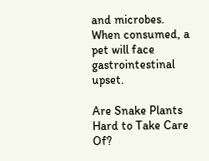and microbes. When consumed, a pet will face gastrointestinal upset.

Are Snake Plants Hard to Take Care Of?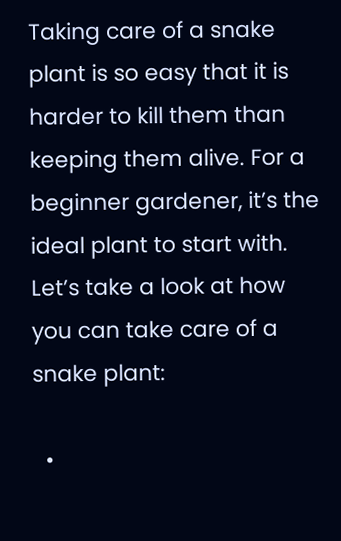Taking care of a snake plant is so easy that it is harder to kill them than keeping them alive. For a beginner gardener, it’s the ideal plant to start with. Let’s take a look at how you can take care of a snake plant:

  •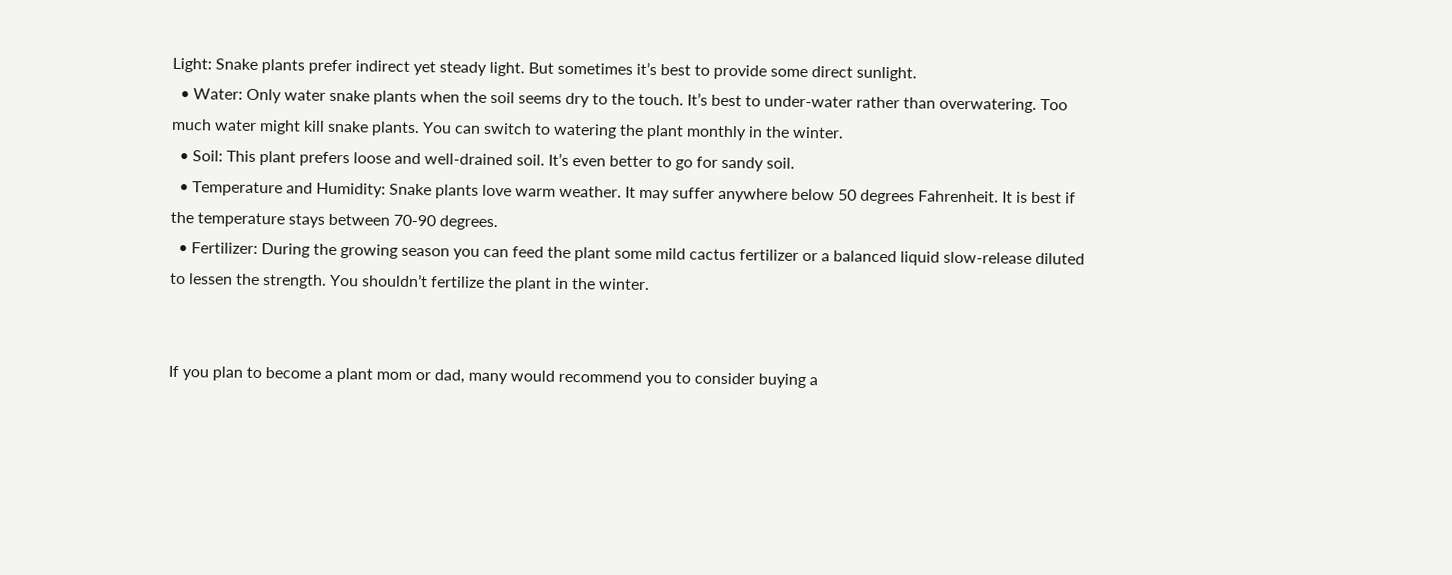Light: Snake plants prefer indirect yet steady light. But sometimes it’s best to provide some direct sunlight.
  • Water: Only water snake plants when the soil seems dry to the touch. It’s best to under-water rather than overwatering. Too much water might kill snake plants. You can switch to watering the plant monthly in the winter.
  • Soil: This plant prefers loose and well-drained soil. It’s even better to go for sandy soil.
  • Temperature and Humidity: Snake plants love warm weather. It may suffer anywhere below 50 degrees Fahrenheit. It is best if the temperature stays between 70-90 degrees.
  • Fertilizer: During the growing season you can feed the plant some mild cactus fertilizer or a balanced liquid slow-release diluted to lessen the strength. You shouldn’t fertilize the plant in the winter.


If you plan to become a plant mom or dad, many would recommend you to consider buying a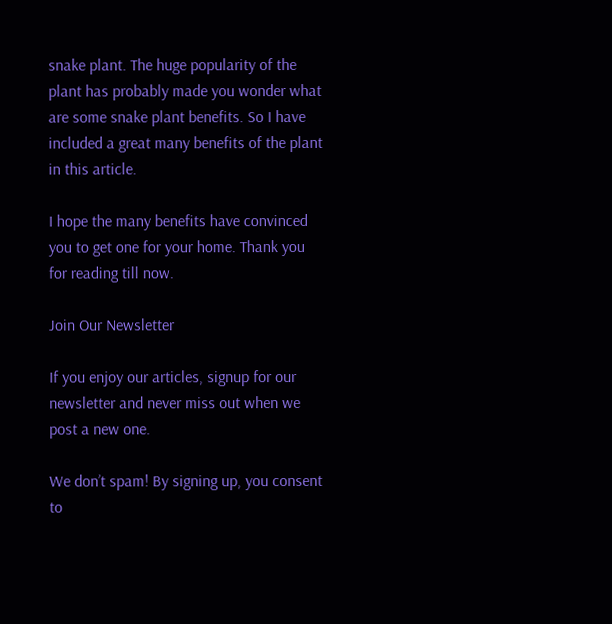snake plant. The huge popularity of the plant has probably made you wonder what are some snake plant benefits. So I have included a great many benefits of the plant in this article.

I hope the many benefits have convinced you to get one for your home. Thank you for reading till now.

Join Our Newsletter

If you enjoy our articles, signup for our newsletter and never miss out when we post a new one.

We don’t spam! By signing up, you consent to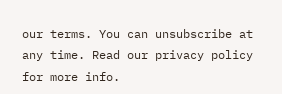our terms. You can unsubscribe at any time. Read our privacy policy for more info.